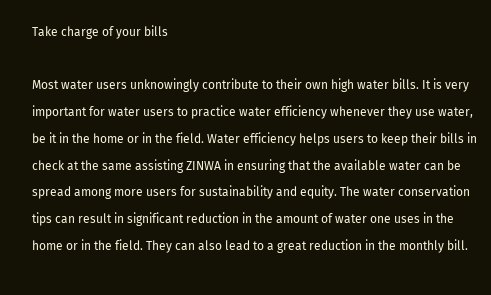Take charge of your bills

Most water users unknowingly contribute to their own high water bills. It is very important for water users to practice water efficiency whenever they use water, be it in the home or in the field. Water efficiency helps users to keep their bills in check at the same assisting ZINWA in ensuring that the available water can be spread among more users for sustainability and equity. The water conservation tips can result in significant reduction in the amount of water one uses in the home or in the field. They can also lead to a great reduction in the monthly bill.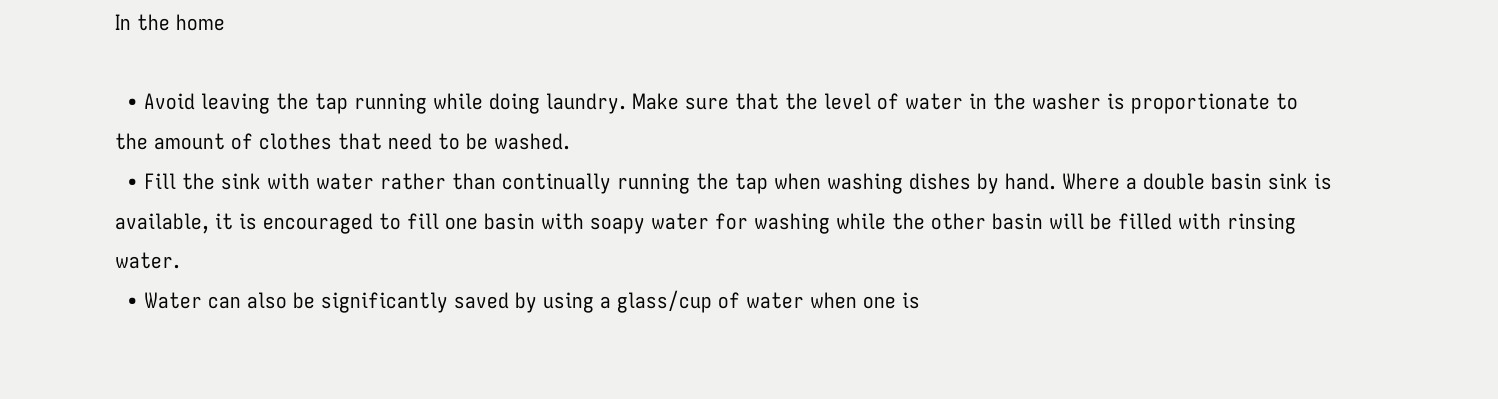In the home

  • Avoid leaving the tap running while doing laundry. Make sure that the level of water in the washer is proportionate to the amount of clothes that need to be washed.
  • Fill the sink with water rather than continually running the tap when washing dishes by hand. Where a double basin sink is available, it is encouraged to fill one basin with soapy water for washing while the other basin will be filled with rinsing water.
  • Water can also be significantly saved by using a glass/cup of water when one is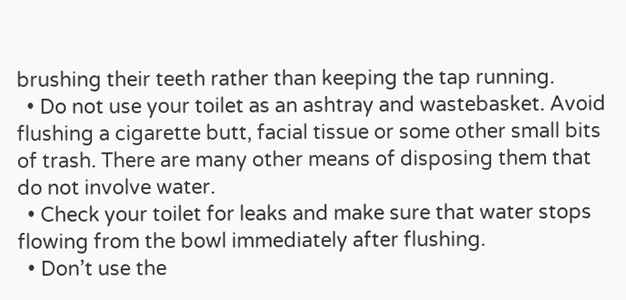brushing their teeth rather than keeping the tap running.
  • Do not use your toilet as an ashtray and wastebasket. Avoid flushing a cigarette butt, facial tissue or some other small bits of trash. There are many other means of disposing them that do not involve water.
  • Check your toilet for leaks and make sure that water stops flowing from the bowl immediately after flushing.
  • Don’t use the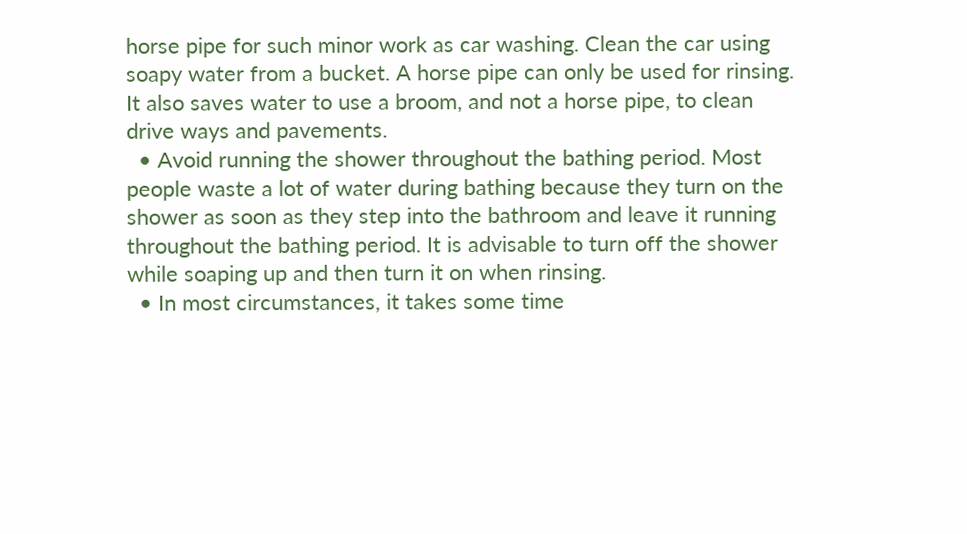horse pipe for such minor work as car washing. Clean the car using soapy water from a bucket. A horse pipe can only be used for rinsing. It also saves water to use a broom, and not a horse pipe, to clean drive ways and pavements.
  • Avoid running the shower throughout the bathing period. Most people waste a lot of water during bathing because they turn on the shower as soon as they step into the bathroom and leave it running throughout the bathing period. It is advisable to turn off the shower while soaping up and then turn it on when rinsing.
  • In most circumstances, it takes some time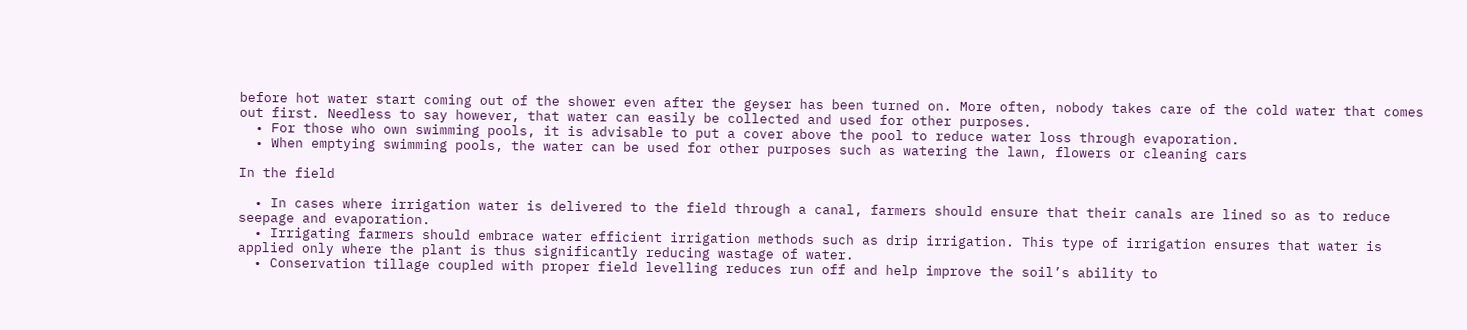before hot water start coming out of the shower even after the geyser has been turned on. More often, nobody takes care of the cold water that comes out first. Needless to say however, that water can easily be collected and used for other purposes.
  • For those who own swimming pools, it is advisable to put a cover above the pool to reduce water loss through evaporation.
  • When emptying swimming pools, the water can be used for other purposes such as watering the lawn, flowers or cleaning cars

In the field

  • In cases where irrigation water is delivered to the field through a canal, farmers should ensure that their canals are lined so as to reduce seepage and evaporation.
  • Irrigating farmers should embrace water efficient irrigation methods such as drip irrigation. This type of irrigation ensures that water is applied only where the plant is thus significantly reducing wastage of water.
  • Conservation tillage coupled with proper field levelling reduces run off and help improve the soil’s ability to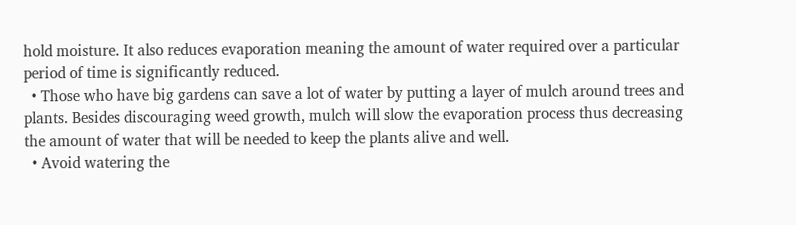hold moisture. It also reduces evaporation meaning the amount of water required over a particular period of time is significantly reduced.
  • Those who have big gardens can save a lot of water by putting a layer of mulch around trees and plants. Besides discouraging weed growth, mulch will slow the evaporation process thus decreasing the amount of water that will be needed to keep the plants alive and well.
  • Avoid watering the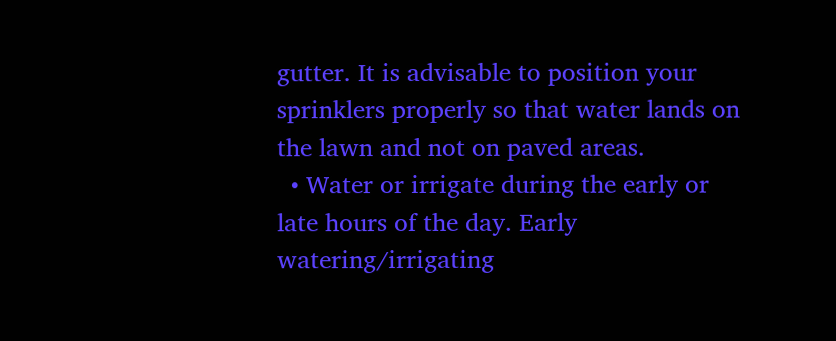gutter. It is advisable to position your sprinklers properly so that water lands on the lawn and not on paved areas.
  • Water or irrigate during the early or late hours of the day. Early watering/irrigating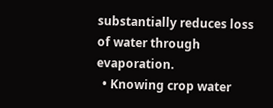substantially reduces loss of water through evaporation.
  • Knowing crop water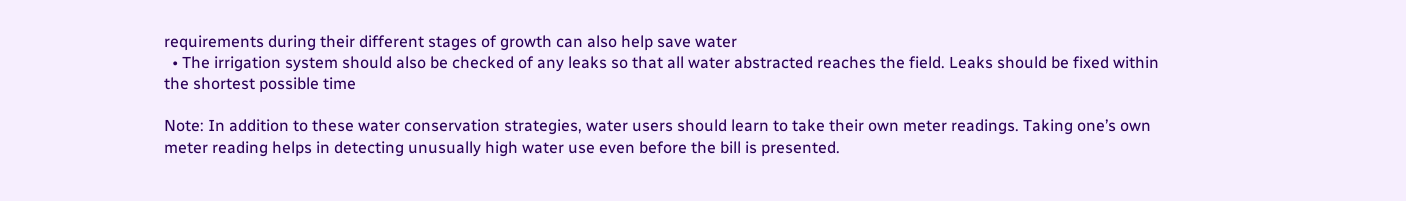requirements during their different stages of growth can also help save water
  • The irrigation system should also be checked of any leaks so that all water abstracted reaches the field. Leaks should be fixed within the shortest possible time

Note: In addition to these water conservation strategies, water users should learn to take their own meter readings. Taking one’s own meter reading helps in detecting unusually high water use even before the bill is presented.